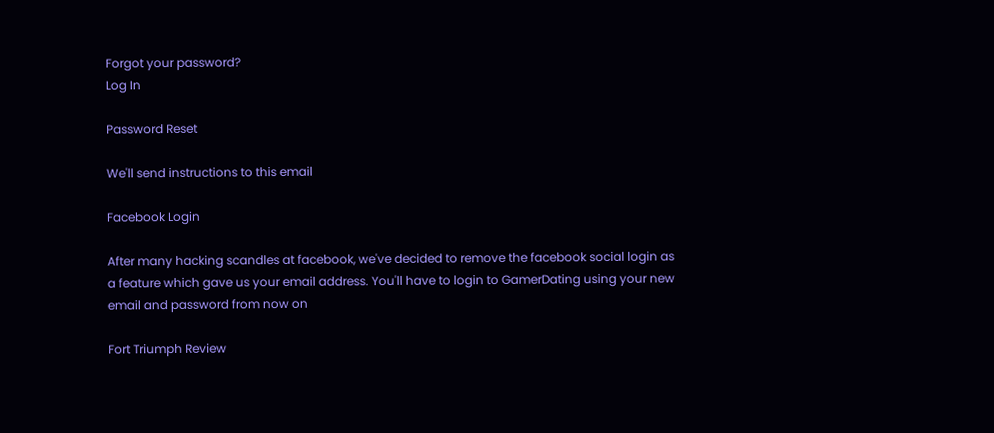Forgot your password?
Log In

Password Reset

We'll send instructions to this email

Facebook Login

After many hacking scandles at facebook, we've decided to remove the facebook social login as a feature which gave us your email address. You'll have to login to GamerDating using your new email and password from now on

Fort Triumph Review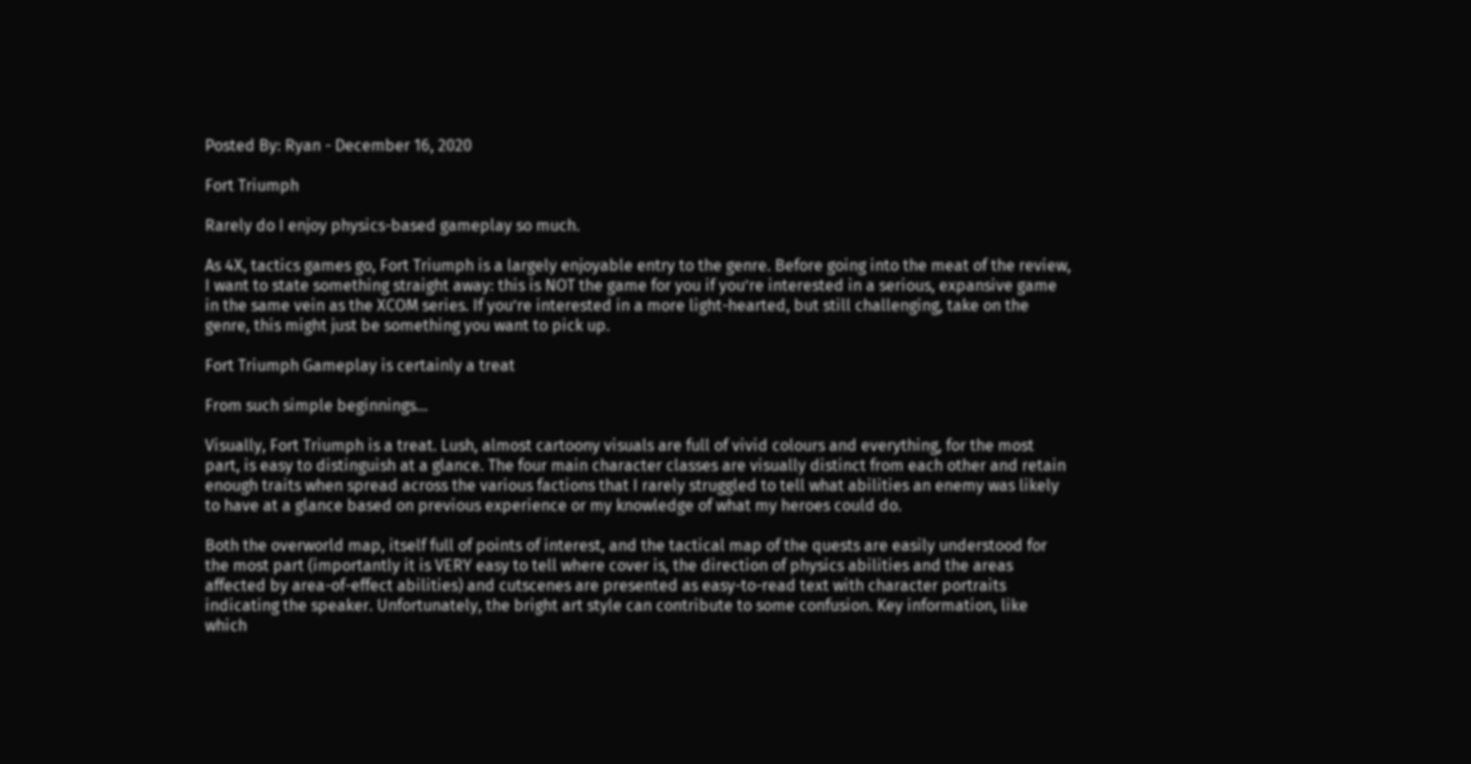Posted By: Ryan - December 16, 2020

Fort Triumph

Rarely do I enjoy physics-based gameplay so much.

As 4X, tactics games go, Fort Triumph is a largely enjoyable entry to the genre. Before going into the meat of the review, I want to state something straight away: this is NOT the game for you if you’re interested in a serious, expansive game in the same vein as the XCOM series. If you’re interested in a more light-hearted, but still challenging, take on the genre, this might just be something you want to pick up.

Fort Triumph Gameplay is certainly a treat

From such simple beginnings…

Visually, Fort Triumph is a treat. Lush, almost cartoony visuals are full of vivid colours and everything, for the most part, is easy to distinguish at a glance. The four main character classes are visually distinct from each other and retain enough traits when spread across the various factions that I rarely struggled to tell what abilities an enemy was likely to have at a glance based on previous experience or my knowledge of what my heroes could do.

Both the overworld map, itself full of points of interest, and the tactical map of the quests are easily understood for the most part (importantly it is VERY easy to tell where cover is, the direction of physics abilities and the areas affected by area-of-effect abilities) and cutscenes are presented as easy-to-read text with character portraits indicating the speaker. Unfortunately, the bright art style can contribute to some confusion. Key information, like which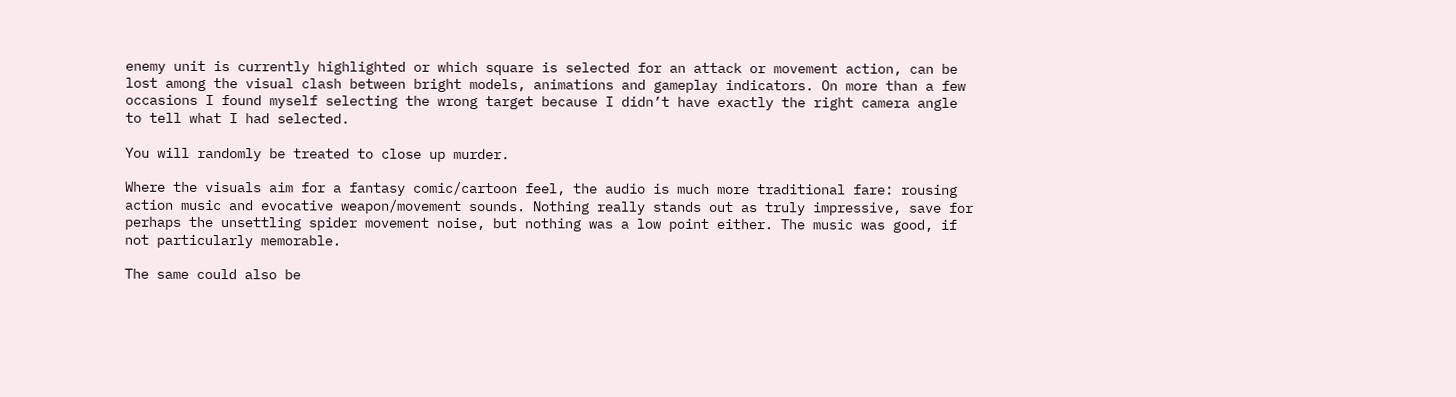enemy unit is currently highlighted or which square is selected for an attack or movement action, can be lost among the visual clash between bright models, animations and gameplay indicators. On more than a few occasions I found myself selecting the wrong target because I didn’t have exactly the right camera angle to tell what I had selected.

You will randomly be treated to close up murder.

Where the visuals aim for a fantasy comic/cartoon feel, the audio is much more traditional fare: rousing action music and evocative weapon/movement sounds. Nothing really stands out as truly impressive, save for perhaps the unsettling spider movement noise, but nothing was a low point either. The music was good, if not particularly memorable.

The same could also be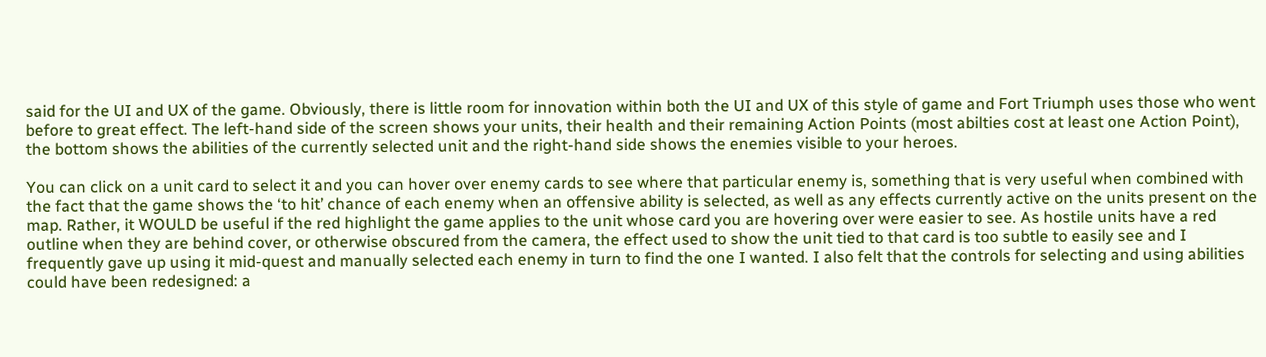said for the UI and UX of the game. Obviously, there is little room for innovation within both the UI and UX of this style of game and Fort Triumph uses those who went before to great effect. The left-hand side of the screen shows your units, their health and their remaining Action Points (most abilties cost at least one Action Point), the bottom shows the abilities of the currently selected unit and the right-hand side shows the enemies visible to your heroes.

You can click on a unit card to select it and you can hover over enemy cards to see where that particular enemy is, something that is very useful when combined with the fact that the game shows the ‘to hit’ chance of each enemy when an offensive ability is selected, as well as any effects currently active on the units present on the map. Rather, it WOULD be useful if the red highlight the game applies to the unit whose card you are hovering over were easier to see. As hostile units have a red outline when they are behind cover, or otherwise obscured from the camera, the effect used to show the unit tied to that card is too subtle to easily see and I frequently gave up using it mid-quest and manually selected each enemy in turn to find the one I wanted. I also felt that the controls for selecting and using abilities could have been redesigned: a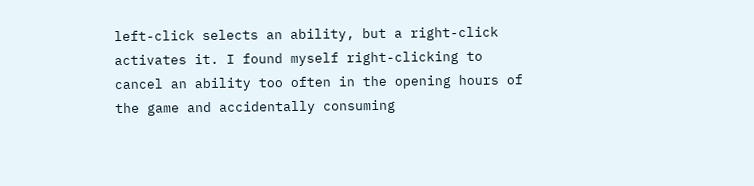left-click selects an ability, but a right-click activates it. I found myself right-clicking to cancel an ability too often in the opening hours of the game and accidentally consuming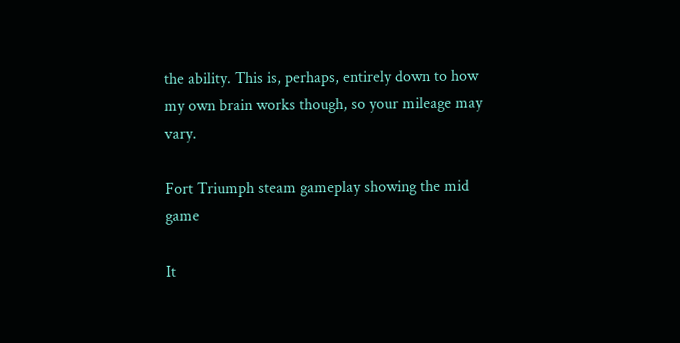the ability. This is, perhaps, entirely down to how my own brain works though, so your mileage may vary.

Fort Triumph steam gameplay showing the mid game

It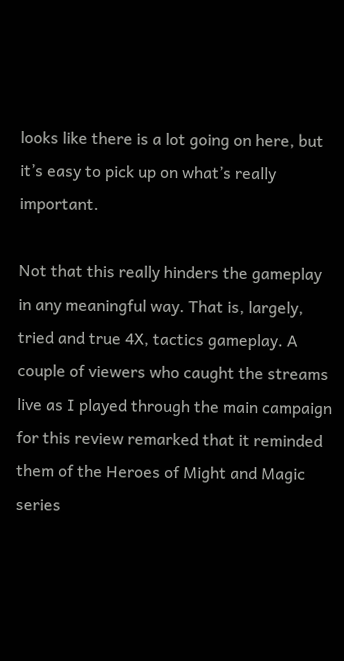looks like there is a lot going on here, but it’s easy to pick up on what’s really important.

Not that this really hinders the gameplay in any meaningful way. That is, largely, tried and true 4X, tactics gameplay. A couple of viewers who caught the streams live as I played through the main campaign for this review remarked that it reminded them of the Heroes of Might and Magic series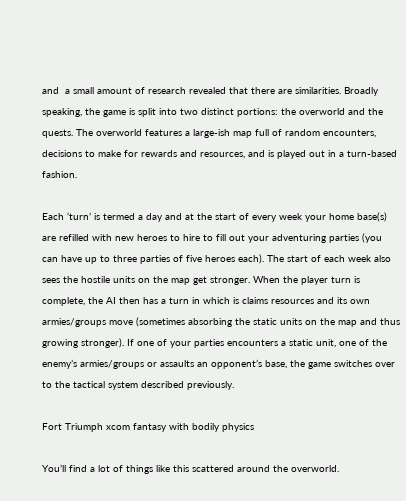and  a small amount of research revealed that there are similarities. Broadly speaking, the game is split into two distinct portions: the overworld and the quests. The overworld features a large-ish map full of random encounters, decisions to make for rewards and resources, and is played out in a turn-based fashion.

Each ‘turn’ is termed a day and at the start of every week your home base(s) are refilled with new heroes to hire to fill out your adventuring parties (you can have up to three parties of five heroes each). The start of each week also sees the hostile units on the map get stronger. When the player turn is complete, the AI then has a turn in which is claims resources and its own armies/groups move (sometimes absorbing the static units on the map and thus growing stronger). If one of your parties encounters a static unit, one of the enemy’s armies/groups or assaults an opponent’s base, the game switches over to the tactical system described previously.

Fort Triumph xcom fantasy with bodily physics

You’ll find a lot of things like this scattered around the overworld.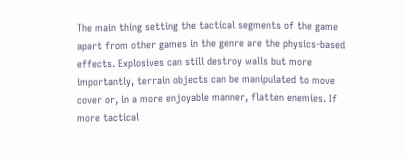The main thing setting the tactical segments of the game apart from other games in the genre are the physics-based effects. Explosives can still destroy walls but more importantly, terrain objects can be manipulated to move cover or, in a more enjoyable manner, flatten enemies. If more tactical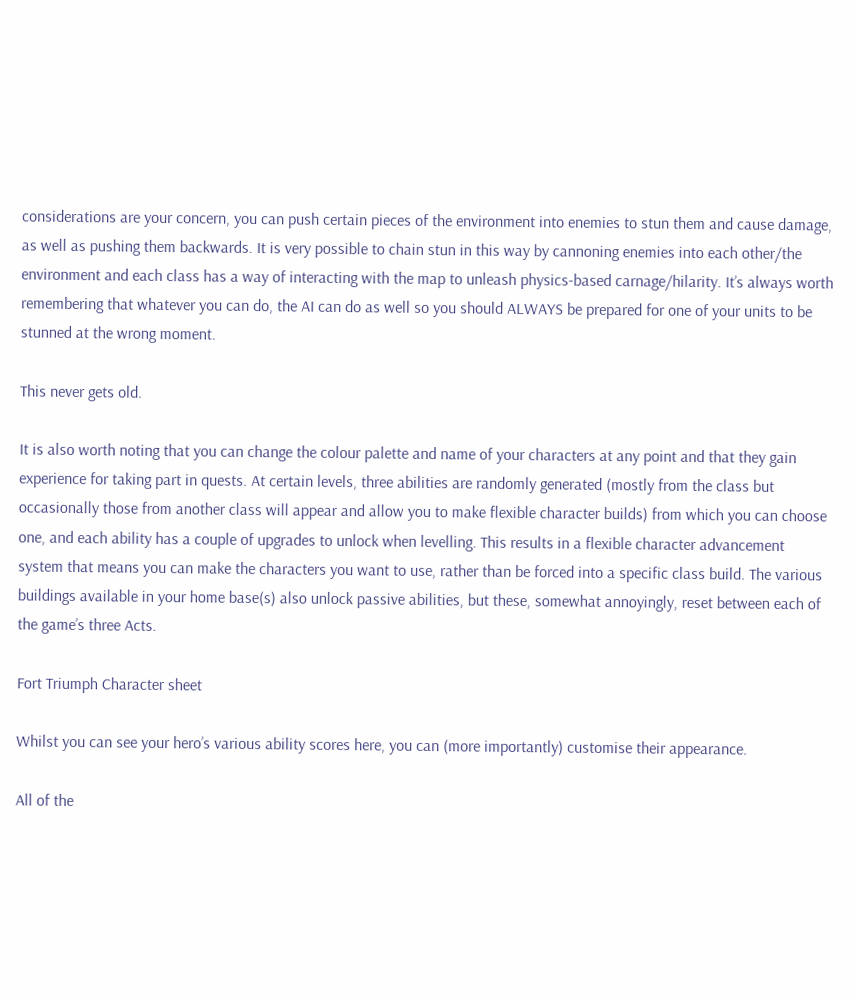considerations are your concern, you can push certain pieces of the environment into enemies to stun them and cause damage, as well as pushing them backwards. It is very possible to chain stun in this way by cannoning enemies into each other/the environment and each class has a way of interacting with the map to unleash physics-based carnage/hilarity. It’s always worth remembering that whatever you can do, the AI can do as well so you should ALWAYS be prepared for one of your units to be stunned at the wrong moment.

This never gets old.

It is also worth noting that you can change the colour palette and name of your characters at any point and that they gain experience for taking part in quests. At certain levels, three abilities are randomly generated (mostly from the class but occasionally those from another class will appear and allow you to make flexible character builds) from which you can choose one, and each ability has a couple of upgrades to unlock when levelling. This results in a flexible character advancement system that means you can make the characters you want to use, rather than be forced into a specific class build. The various buildings available in your home base(s) also unlock passive abilities, but these, somewhat annoyingly, reset between each of the game’s three Acts.

Fort Triumph Character sheet

Whilst you can see your hero’s various ability scores here, you can (more importantly) customise their appearance.

All of the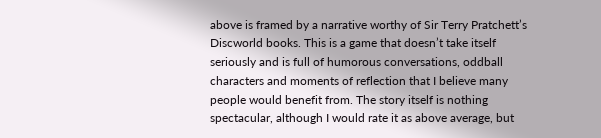above is framed by a narrative worthy of Sir Terry Pratchett’s Discworld books. This is a game that doesn’t take itself seriously and is full of humorous conversations, oddball characters and moments of reflection that I believe many people would benefit from. The story itself is nothing spectacular, although I would rate it as above average, but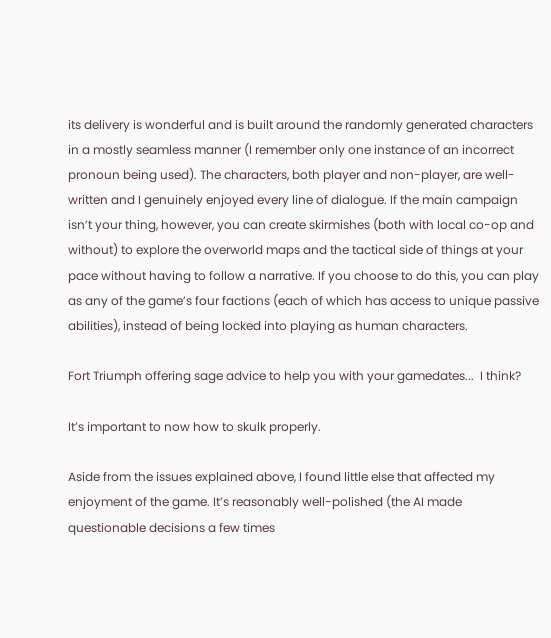its delivery is wonderful and is built around the randomly generated characters in a mostly seamless manner (I remember only one instance of an incorrect pronoun being used). The characters, both player and non-player, are well-written and I genuinely enjoyed every line of dialogue. If the main campaign isn’t your thing, however, you can create skirmishes (both with local co-op and without) to explore the overworld maps and the tactical side of things at your pace without having to follow a narrative. If you choose to do this, you can play as any of the game’s four factions (each of which has access to unique passive abilities), instead of being locked into playing as human characters.

Fort Triumph offering sage advice to help you with your gamedates...  I think?

It’s important to now how to skulk properly.

Aside from the issues explained above, I found little else that affected my enjoyment of the game. It’s reasonably well-polished (the AI made questionable decisions a few times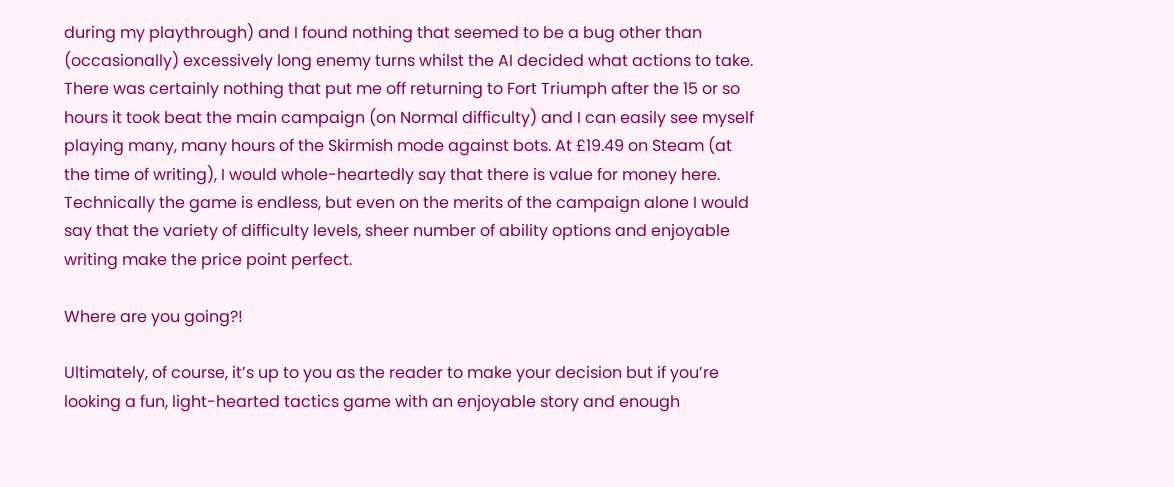during my playthrough) and I found nothing that seemed to be a bug other than (occasionally) excessively long enemy turns whilst the AI decided what actions to take. There was certainly nothing that put me off returning to Fort Triumph after the 15 or so hours it took beat the main campaign (on Normal difficulty) and I can easily see myself playing many, many hours of the Skirmish mode against bots. At £19.49 on Steam (at the time of writing), I would whole-heartedly say that there is value for money here. Technically the game is endless, but even on the merits of the campaign alone I would say that the variety of difficulty levels, sheer number of ability options and enjoyable writing make the price point perfect.

Where are you going?!

Ultimately, of course, it’s up to you as the reader to make your decision but if you’re looking a fun, light-hearted tactics game with an enjoyable story and enough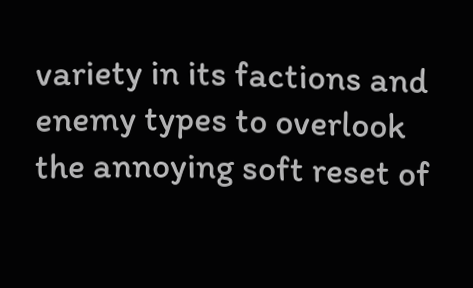variety in its factions and enemy types to overlook the annoying soft reset of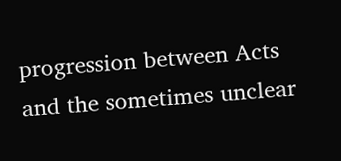progression between Acts and the sometimes unclear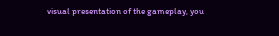visual presentation of the gameplay, you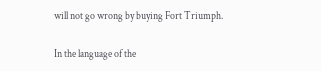will not go wrong by buying Fort Triumph.

In the language of the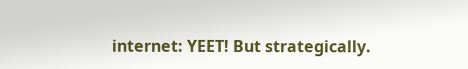internet: YEET! But strategically.